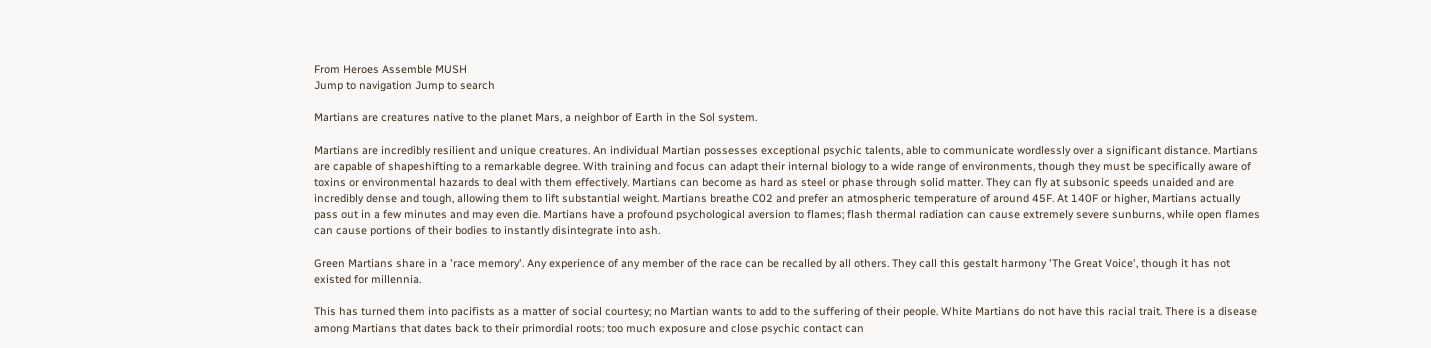From Heroes Assemble MUSH
Jump to navigation Jump to search

Martians are creatures native to the planet Mars, a neighbor of Earth in the Sol system.

Martians are incredibly resilient and unique creatures. An individual Martian possesses exceptional psychic talents, able to communicate wordlessly over a significant distance. Martians are capable of shapeshifting to a remarkable degree. With training and focus can adapt their internal biology to a wide range of environments, though they must be specifically aware of toxins or environmental hazards to deal with them effectively. Martians can become as hard as steel or phase through solid matter. They can fly at subsonic speeds unaided and are incredibly dense and tough, allowing them to lift substantial weight. Martians breathe C02 and prefer an atmospheric temperature of around 45F. At 140F or higher, Martians actually pass out in a few minutes and may even die. Martians have a profound psychological aversion to flames; flash thermal radiation can cause extremely severe sunburns, while open flames can cause portions of their bodies to instantly disintegrate into ash.

Green Martians share in a 'race memory'. Any experience of any member of the race can be recalled by all others. They call this gestalt harmony 'The Great Voice', though it has not existed for millennia.

This has turned them into pacifists as a matter of social courtesy; no Martian wants to add to the suffering of their people. White Martians do not have this racial trait. There is a disease among Martians that dates back to their primordial roots: too much exposure and close psychic contact can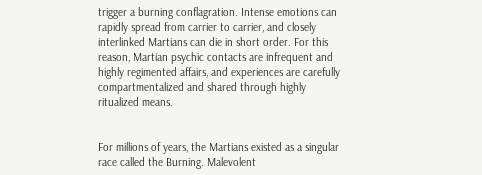trigger a burning conflagration. Intense emotions can rapidly spread from carrier to carrier, and closely interlinked Martians can die in short order. For this reason, Martian psychic contacts are infrequent and highly regimented affairs, and experiences are carefully compartmentalized and shared through highly ritualized means.


For millions of years, the Martians existed as a singular race called the Burning. Malevolent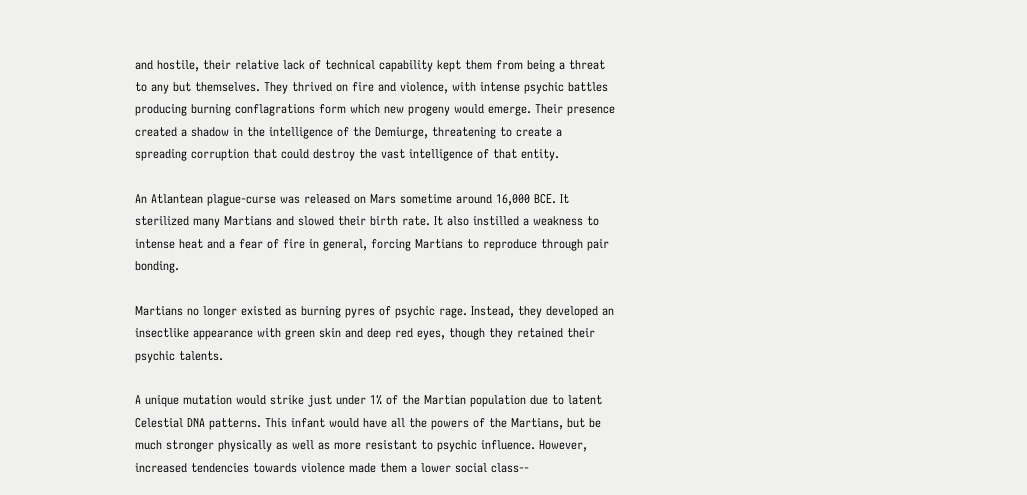and hostile, their relative lack of technical capability kept them from being a threat to any but themselves. They thrived on fire and violence, with intense psychic battles producing burning conflagrations form which new progeny would emerge. Their presence created a shadow in the intelligence of the Demiurge, threatening to create a spreading corruption that could destroy the vast intelligence of that entity.

An Atlantean plague-curse was released on Mars sometime around 16,000 BCE. It sterilized many Martians and slowed their birth rate. It also instilled a weakness to intense heat and a fear of fire in general, forcing Martians to reproduce through pair bonding.

Martians no longer existed as burning pyres of psychic rage. Instead, they developed an insectlike appearance with green skin and deep red eyes, though they retained their psychic talents.

A unique mutation would strike just under 1% of the Martian population due to latent Celestial DNA patterns. This infant would have all the powers of the Martians, but be much stronger physically as well as more resistant to psychic influence. However, increased tendencies towards violence made them a lower social class--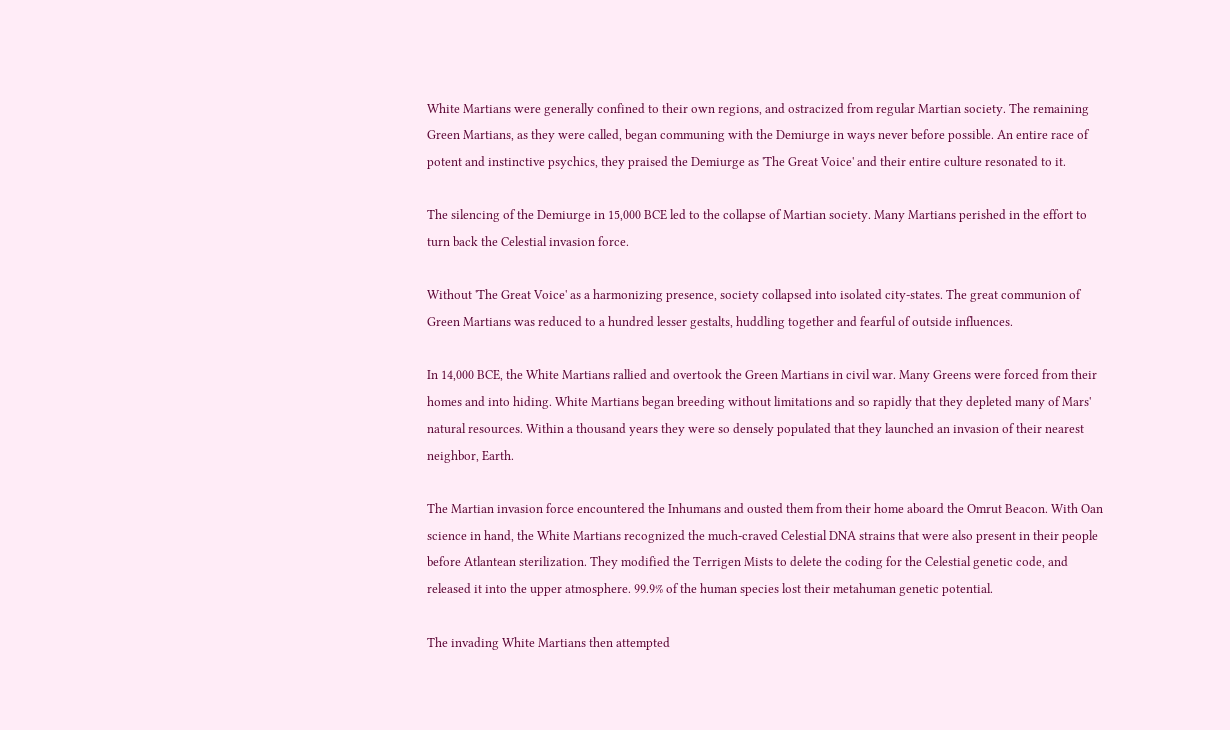White Martians were generally confined to their own regions, and ostracized from regular Martian society. The remaining Green Martians, as they were called, began communing with the Demiurge in ways never before possible. An entire race of potent and instinctive psychics, they praised the Demiurge as 'The Great Voice' and their entire culture resonated to it.

The silencing of the Demiurge in 15,000 BCE led to the collapse of Martian society. Many Martians perished in the effort to turn back the Celestial invasion force.

Without 'The Great Voice' as a harmonizing presence, society collapsed into isolated city-states. The great communion of Green Martians was reduced to a hundred lesser gestalts, huddling together and fearful of outside influences.

In 14,000 BCE, the White Martians rallied and overtook the Green Martians in civil war. Many Greens were forced from their homes and into hiding. White Martians began breeding without limitations and so rapidly that they depleted many of Mars' natural resources. Within a thousand years they were so densely populated that they launched an invasion of their nearest neighbor, Earth.

The Martian invasion force encountered the Inhumans and ousted them from their home aboard the Omrut Beacon. With Oan science in hand, the White Martians recognized the much-craved Celestial DNA strains that were also present in their people before Atlantean sterilization. They modified the Terrigen Mists to delete the coding for the Celestial genetic code, and released it into the upper atmosphere. 99.9% of the human species lost their metahuman genetic potential.

The invading White Martians then attempted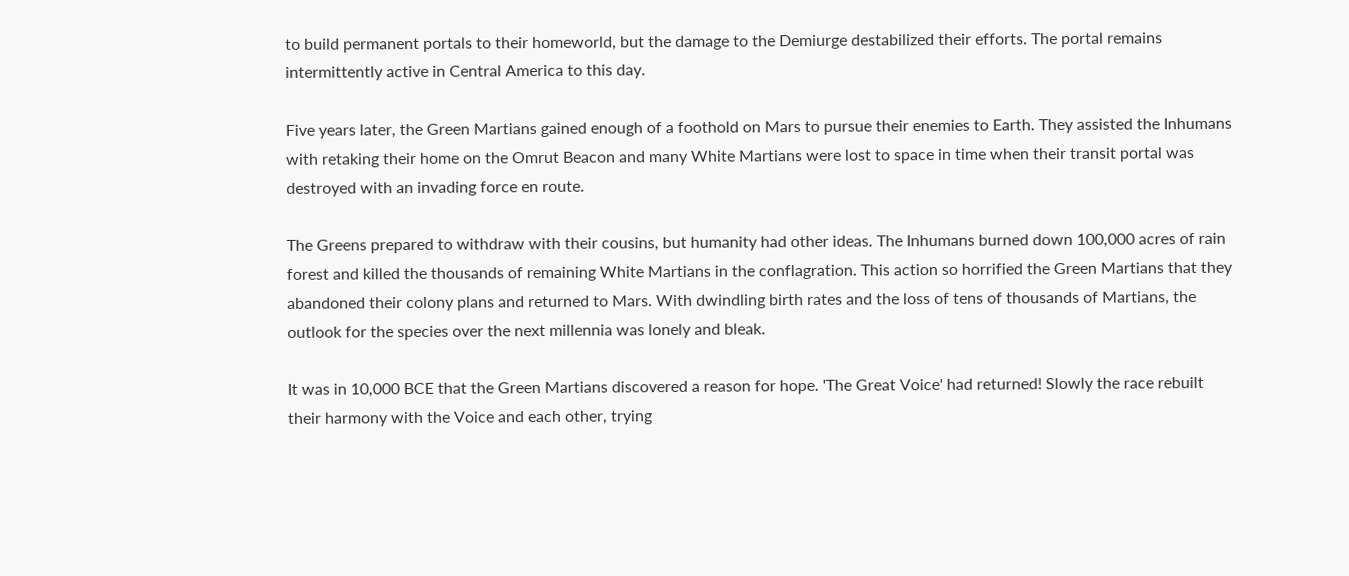to build permanent portals to their homeworld, but the damage to the Demiurge destabilized their efforts. The portal remains intermittently active in Central America to this day.

Five years later, the Green Martians gained enough of a foothold on Mars to pursue their enemies to Earth. They assisted the Inhumans with retaking their home on the Omrut Beacon and many White Martians were lost to space in time when their transit portal was destroyed with an invading force en route.

The Greens prepared to withdraw with their cousins, but humanity had other ideas. The Inhumans burned down 100,000 acres of rain forest and killed the thousands of remaining White Martians in the conflagration. This action so horrified the Green Martians that they abandoned their colony plans and returned to Mars. With dwindling birth rates and the loss of tens of thousands of Martians, the outlook for the species over the next millennia was lonely and bleak.

It was in 10,000 BCE that the Green Martians discovered a reason for hope. 'The Great Voice' had returned! Slowly the race rebuilt their harmony with the Voice and each other, trying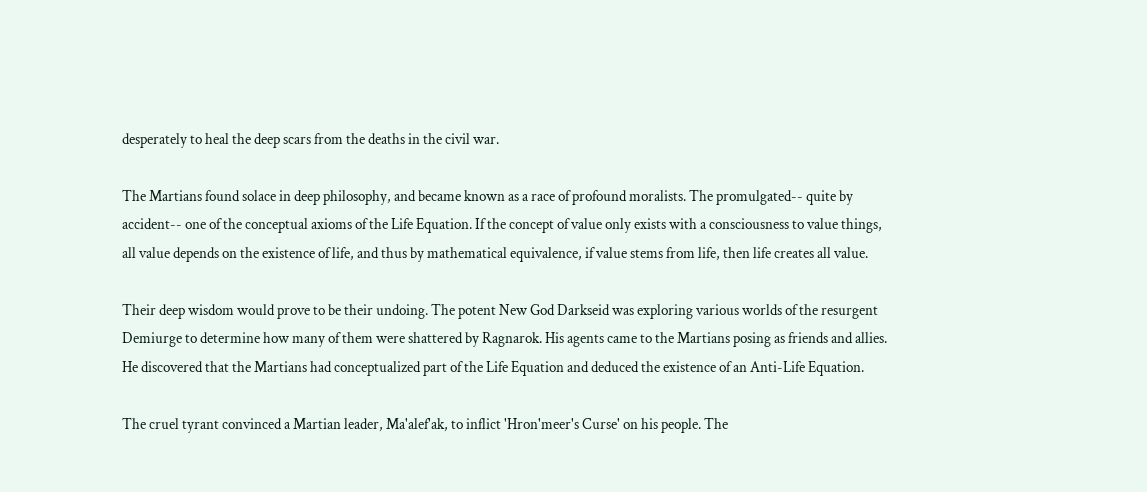desperately to heal the deep scars from the deaths in the civil war.

The Martians found solace in deep philosophy, and became known as a race of profound moralists. The promulgated-- quite by accident-- one of the conceptual axioms of the Life Equation. If the concept of value only exists with a consciousness to value things, all value depends on the existence of life, and thus by mathematical equivalence, if value stems from life, then life creates all value.

Their deep wisdom would prove to be their undoing. The potent New God Darkseid was exploring various worlds of the resurgent Demiurge to determine how many of them were shattered by Ragnarok. His agents came to the Martians posing as friends and allies. He discovered that the Martians had conceptualized part of the Life Equation and deduced the existence of an Anti-Life Equation.

The cruel tyrant convinced a Martian leader, Ma'alef'ak, to inflict 'Hron'meer's Curse' on his people. The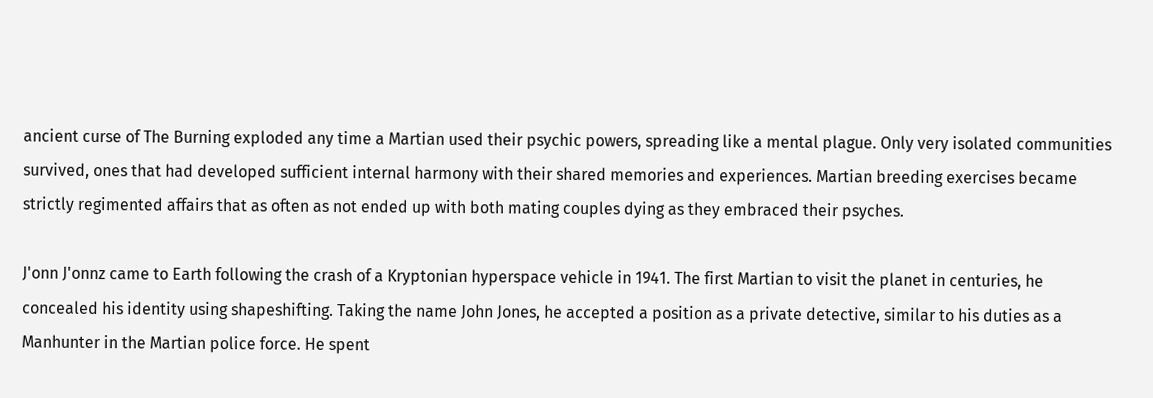ancient curse of The Burning exploded any time a Martian used their psychic powers, spreading like a mental plague. Only very isolated communities survived, ones that had developed sufficient internal harmony with their shared memories and experiences. Martian breeding exercises became strictly regimented affairs that as often as not ended up with both mating couples dying as they embraced their psyches.

J'onn J'onnz came to Earth following the crash of a Kryptonian hyperspace vehicle in 1941. The first Martian to visit the planet in centuries, he concealed his identity using shapeshifting. Taking the name John Jones, he accepted a position as a private detective, similar to his duties as a Manhunter in the Martian police force. He spent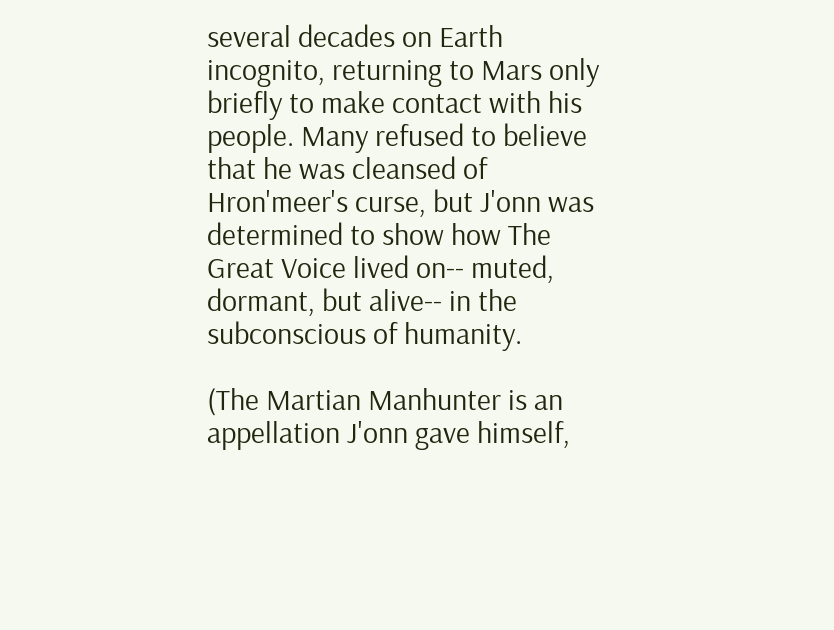several decades on Earth incognito, returning to Mars only briefly to make contact with his people. Many refused to believe that he was cleansed of Hron'meer's curse, but J'onn was determined to show how The Great Voice lived on-- muted, dormant, but alive-- in the subconscious of humanity.

(The Martian Manhunter is an appellation J'onn gave himself,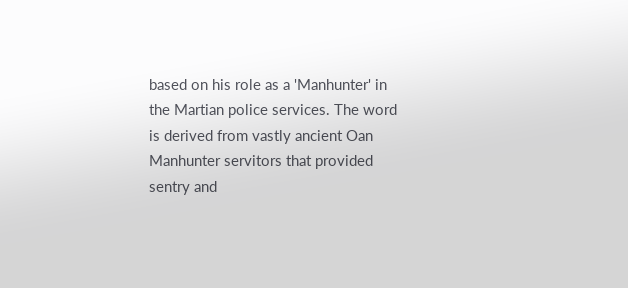based on his role as a 'Manhunter' in the Martian police services. The word is derived from vastly ancient Oan Manhunter servitors that provided sentry and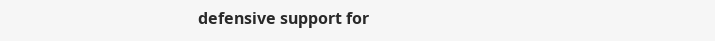defensive support for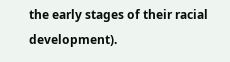the early stages of their racial development).